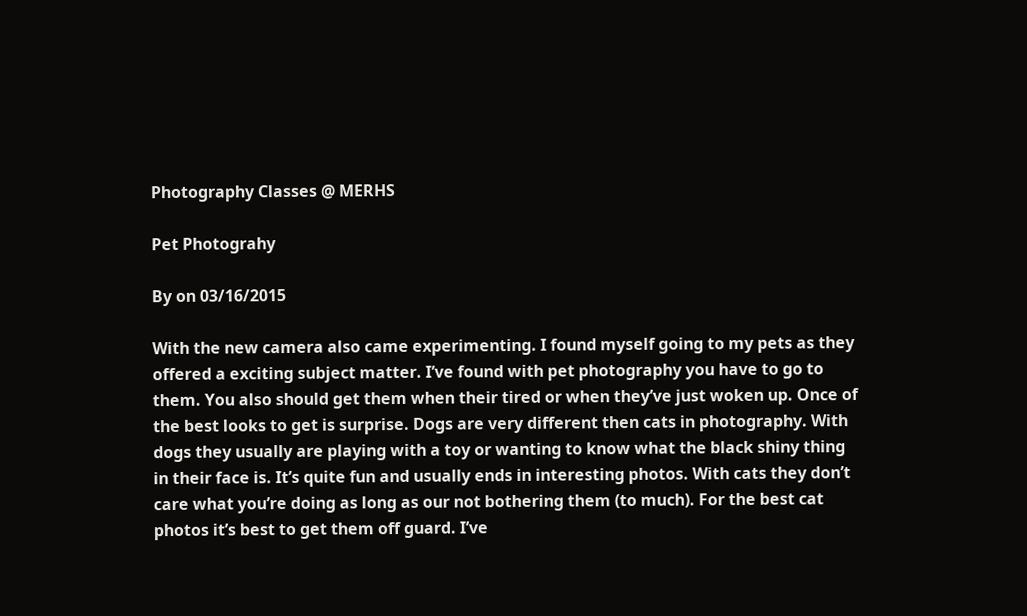Photography Classes @ MERHS

Pet Photograhy

By on 03/16/2015

With the new camera also came experimenting. I found myself going to my pets as they offered a exciting subject matter. I’ve found with pet photography you have to go to them. You also should get them when their tired or when they’ve just woken up. Once of the best looks to get is surprise. Dogs are very different then cats in photography. With dogs they usually are playing with a toy or wanting to know what the black shiny thing in their face is. It’s quite fun and usually ends in interesting photos. With cats they don’t care what you’re doing as long as our not bothering them (to much). For the best cat photos it’s best to get them off guard. I’ve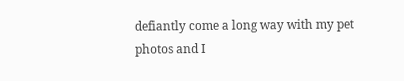defiantly come a long way with my pet photos and I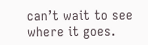can’t wait to see where it goes.